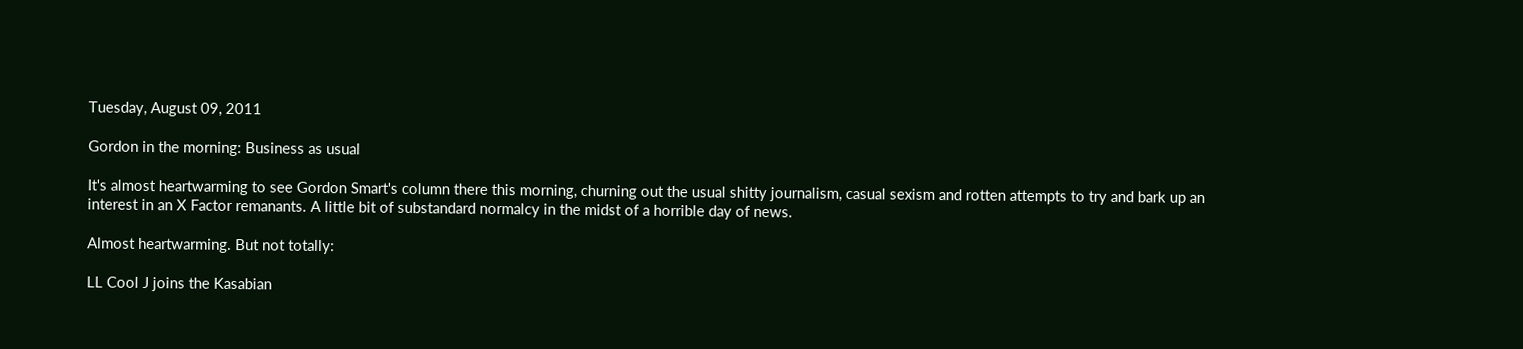Tuesday, August 09, 2011

Gordon in the morning: Business as usual

It's almost heartwarming to see Gordon Smart's column there this morning, churning out the usual shitty journalism, casual sexism and rotten attempts to try and bark up an interest in an X Factor remanants. A little bit of substandard normalcy in the midst of a horrible day of news.

Almost heartwarming. But not totally:

LL Cool J joins the Kasabian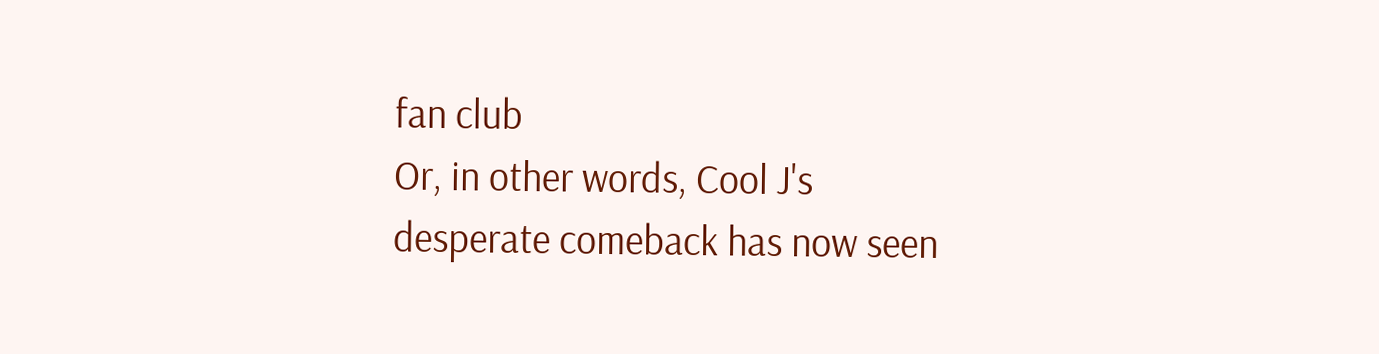fan club
Or, in other words, Cool J's desperate comeback has now seen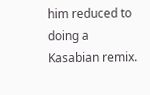him reduced to doing a Kasabian remix.